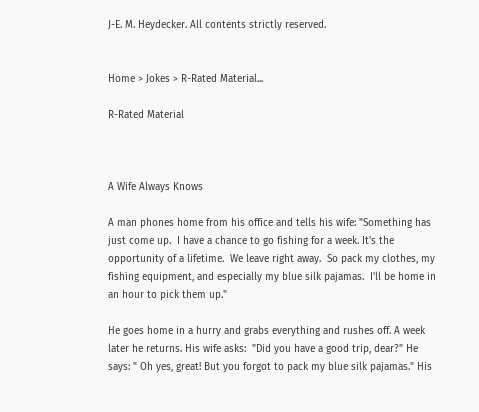J-E. M. Heydecker. All contents strictly reserved.


Home > Jokes > R-Rated Material...

R-Rated Material



A Wife Always Knows

A man phones home from his office and tells his wife: "Something has just come up.  I have a chance to go fishing for a week. It's the opportunity of a lifetime.  We leave right away.  So pack my clothes, my fishing equipment, and especially my blue silk pajamas.  I'll be home in an hour to pick them up."

He goes home in a hurry and grabs everything and rushes off. A week later he returns. His wife asks:  "Did you have a good trip, dear?" He says: " Oh yes, great! But you forgot to pack my blue silk pajamas." His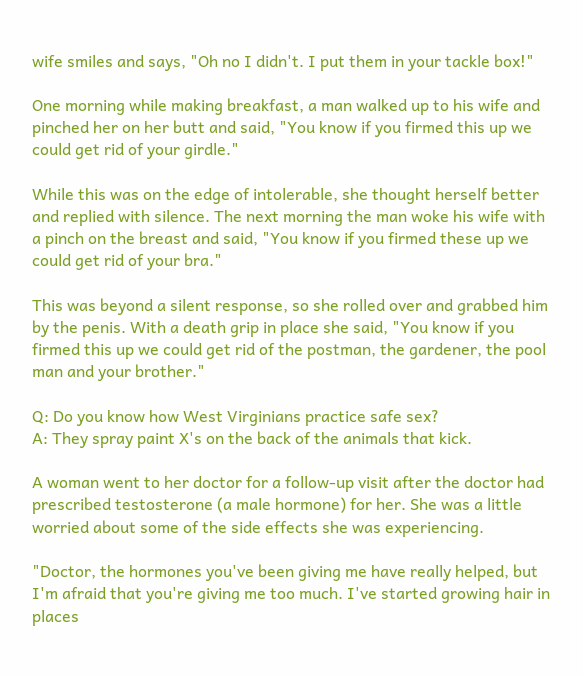wife smiles and says, "Oh no I didn't. I put them in your tackle box!"

One morning while making breakfast, a man walked up to his wife and pinched her on her butt and said, "You know if you firmed this up we could get rid of your girdle."

While this was on the edge of intolerable, she thought herself better and replied with silence. The next morning the man woke his wife with a pinch on the breast and said, "You know if you firmed these up we could get rid of your bra."

This was beyond a silent response, so she rolled over and grabbed him by the penis. With a death grip in place she said, "You know if you firmed this up we could get rid of the postman, the gardener, the pool man and your brother."

Q: Do you know how West Virginians practice safe sex?
A: They spray paint X's on the back of the animals that kick.

A woman went to her doctor for a follow-up visit after the doctor had prescribed testosterone (a male hormone) for her. She was a little worried about some of the side effects she was experiencing.

"Doctor, the hormones you've been giving me have really helped, but I'm afraid that you're giving me too much. I've started growing hair in places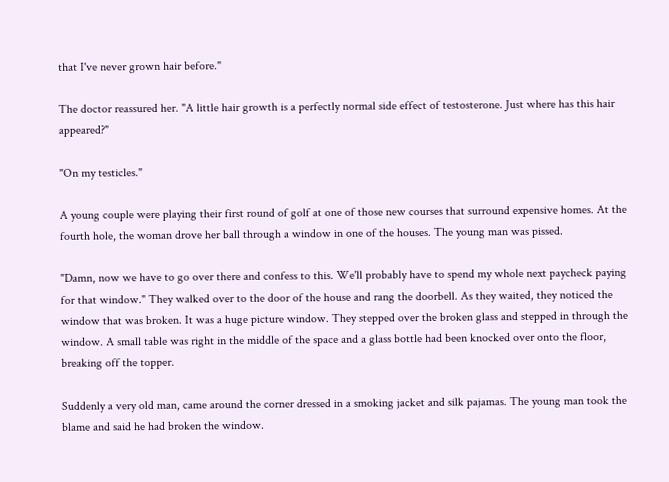that I've never grown hair before."

The doctor reassured her. "A little hair growth is a perfectly normal side effect of testosterone. Just where has this hair appeared?"

"On my testicles."

A young couple were playing their first round of golf at one of those new courses that surround expensive homes. At the fourth hole, the woman drove her ball through a window in one of the houses. The young man was pissed.

"Damn, now we have to go over there and confess to this. We'll probably have to spend my whole next paycheck paying for that window." They walked over to the door of the house and rang the doorbell. As they waited, they noticed the window that was broken. It was a huge picture window. They stepped over the broken glass and stepped in through the window. A small table was right in the middle of the space and a glass bottle had been knocked over onto the floor, breaking off the topper.

Suddenly a very old man, came around the corner dressed in a smoking jacket and silk pajamas. The young man took the blame and said he had broken the window.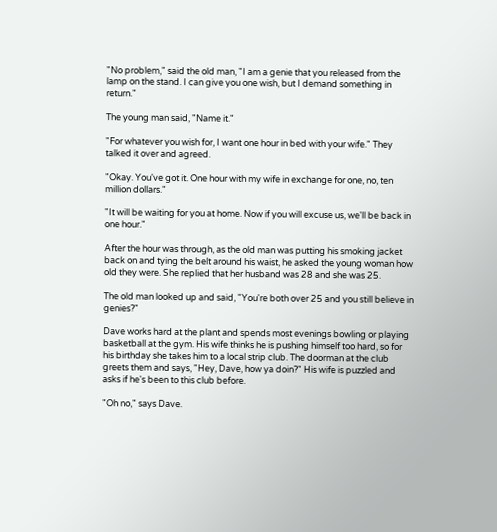"No problem," said the old man, "I am a genie that you released from the lamp on the stand. I can give you one wish, but I demand something in return."

The young man said, "Name it."

"For whatever you wish for, I want one hour in bed with your wife." They talked it over and agreed.

"Okay. You've got it. One hour with my wife in exchange for one, no, ten million dollars."

"It will be waiting for you at home. Now if you will excuse us, we'll be back in one hour."

After the hour was through, as the old man was putting his smoking jacket back on and tying the belt around his waist, he asked the young woman how old they were. She replied that her husband was 28 and she was 25.

The old man looked up and said, "You're both over 25 and you still believe in genies?"

Dave works hard at the plant and spends most evenings bowling or playing basketball at the gym. His wife thinks he is pushing himself too hard, so for his birthday she takes him to a local strip club. The doorman at the club greets them and says, "Hey, Dave, how ya doin?" His wife is puzzled and asks if he's been to this club before.

"Oh no," says Dave.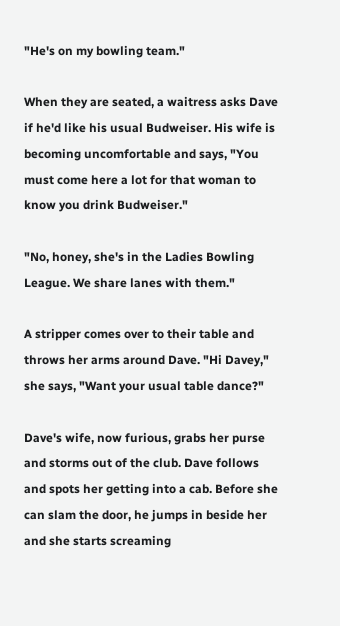"He's on my bowling team."

When they are seated, a waitress asks Dave if he'd like his usual Budweiser. His wife is becoming uncomfortable and says, "You must come here a lot for that woman to know you drink Budweiser."

"No, honey, she's in the Ladies Bowling League. We share lanes with them."

A stripper comes over to their table and throws her arms around Dave. "Hi Davey," she says, "Want your usual table dance?"

Dave's wife, now furious, grabs her purse and storms out of the club. Dave follows and spots her getting into a cab. Before she can slam the door, he jumps in beside her and she starts screaming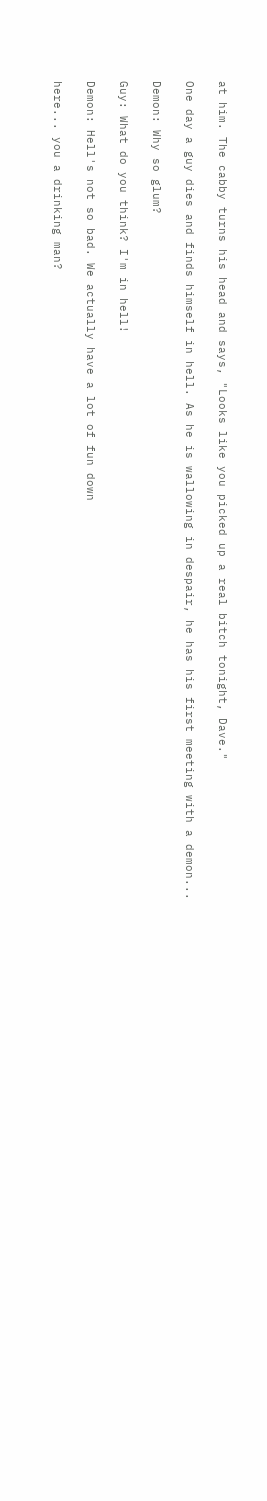at him. The cabby turns his head and says, "Looks like you picked up a real bitch tonight, Dave."

One day a guy dies and finds himself in hell. As he is wallowing in despair, he has his first meeting with a demon...

Demon: Why so glum?

Guy: What do you think? I'm in hell!

Demon: Hell's not so bad. We actually have a lot of fun down

here... you a drinking man?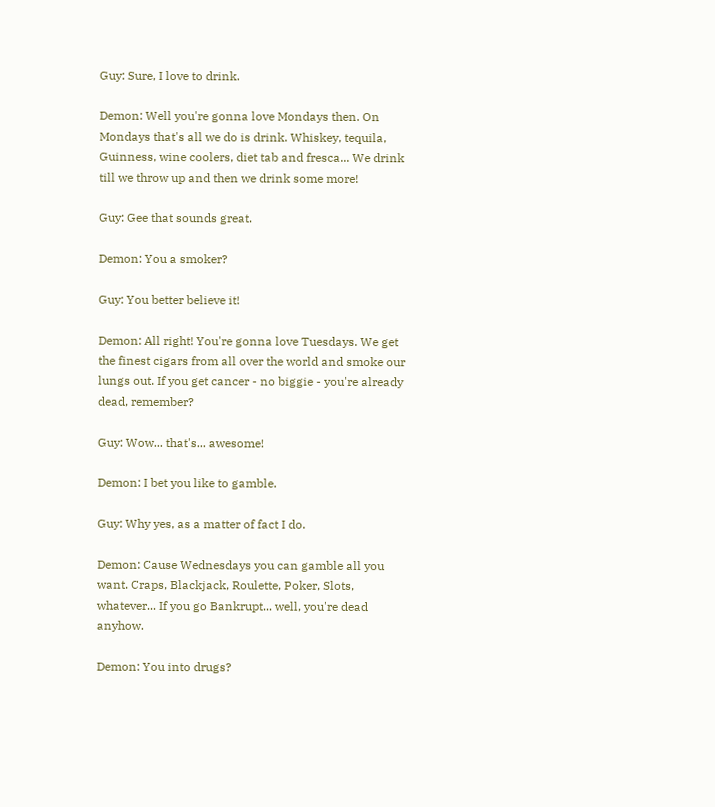Guy: Sure, I love to drink.

Demon: Well you're gonna love Mondays then. On Mondays that's all we do is drink. Whiskey, tequila, Guinness, wine coolers, diet tab and fresca... We drink till we throw up and then we drink some more!

Guy: Gee that sounds great.

Demon: You a smoker?

Guy: You better believe it!

Demon: All right! You're gonna love Tuesdays. We get the finest cigars from all over the world and smoke our lungs out. If you get cancer - no biggie - you're already dead, remember?

Guy: Wow... that's... awesome!

Demon: I bet you like to gamble.

Guy: Why yes, as a matter of fact I do.

Demon: Cause Wednesdays you can gamble all you want. Craps, Blackjack, Roulette, Poker, Slots, whatever... If you go Bankrupt... well, you're dead anyhow.

Demon: You into drugs?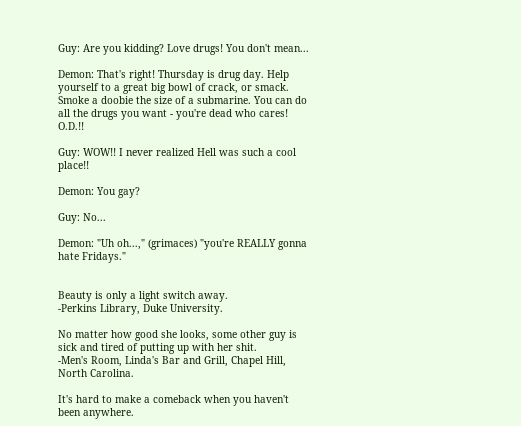Guy: Are you kidding? Love drugs! You don't mean...

Demon: That's right! Thursday is drug day. Help yourself to a great big bowl of crack, or smack. Smoke a doobie the size of a submarine. You can do all the drugs you want - you're dead who cares! O.D.!!

Guy: WOW!! I never realized Hell was such a cool place!!

Demon: You gay?

Guy: No...

Demon: "Uh oh...," (grimaces) "you're REALLY gonna hate Fridays."


Beauty is only a light switch away.
-Perkins Library, Duke University.

No matter how good she looks, some other guy is sick and tired of putting up with her shit.
-Men's Room, Linda's Bar and Grill, Chapel Hill, North Carolina.

It's hard to make a comeback when you haven't been anywhere.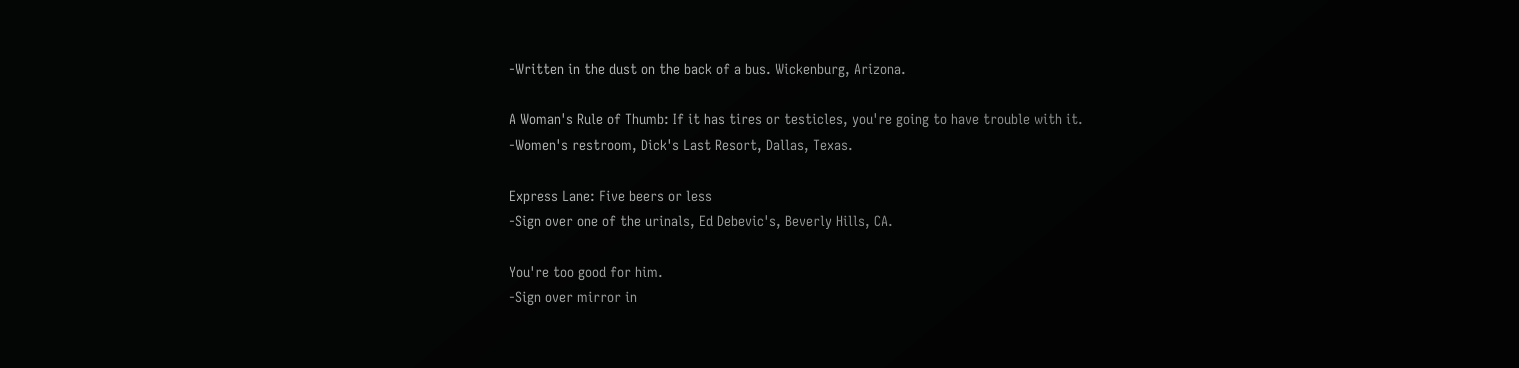-Written in the dust on the back of a bus. Wickenburg, Arizona.

A Woman's Rule of Thumb: If it has tires or testicles, you're going to have trouble with it.
-Women's restroom, Dick's Last Resort, Dallas, Texas.

Express Lane: Five beers or less
-Sign over one of the urinals, Ed Debevic's, Beverly Hills, CA.

You're too good for him.
-Sign over mirror in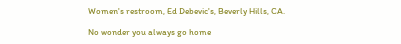Women's restroom, Ed Debevic's, Beverly Hills, CA.

No wonder you always go home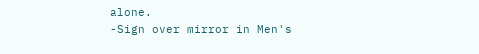alone.
-Sign over mirror in Men's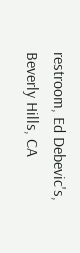restroom, Ed Debevic's, Beverly Hills, CA